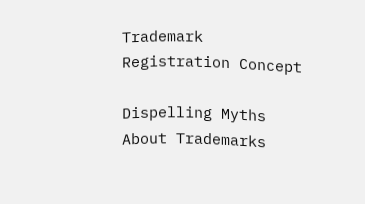Trademark Registration Concept

Dispelling Myths About Trademarks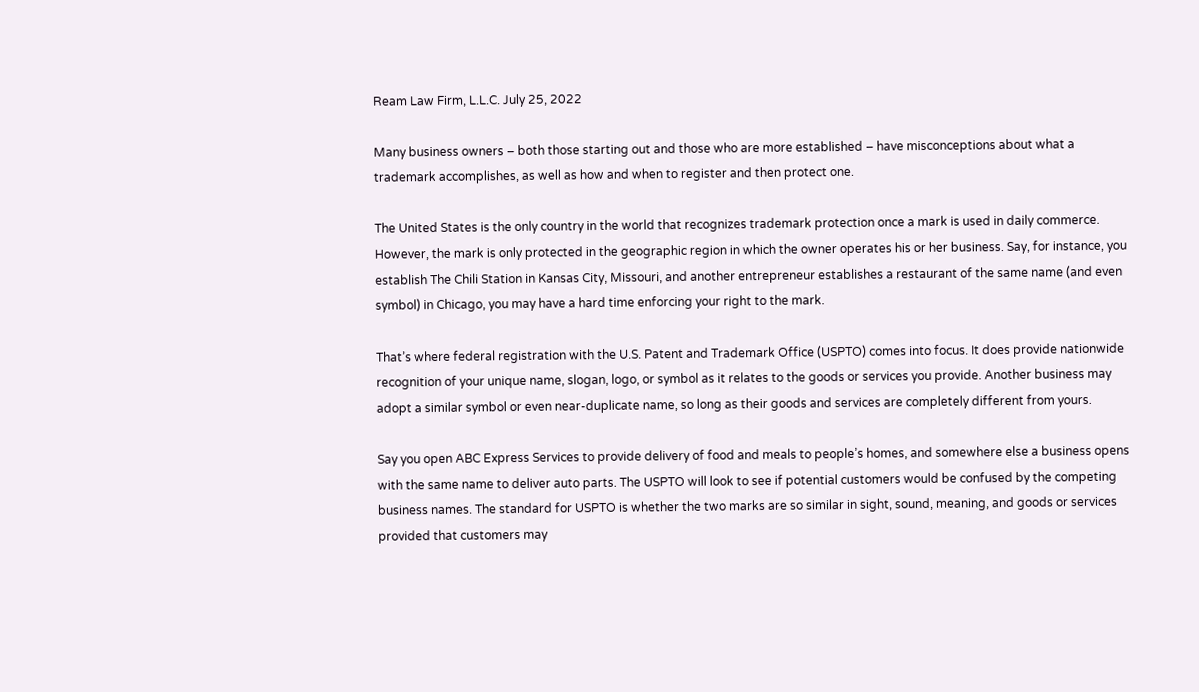Ream Law Firm, L.L.C. July 25, 2022

Many business owners – both those starting out and those who are more established – have misconceptions about what a trademark accomplishes, as well as how and when to register and then protect one.

The United States is the only country in the world that recognizes trademark protection once a mark is used in daily commerce. However, the mark is only protected in the geographic region in which the owner operates his or her business. Say, for instance, you establish The Chili Station in Kansas City, Missouri, and another entrepreneur establishes a restaurant of the same name (and even symbol) in Chicago, you may have a hard time enforcing your right to the mark.

That’s where federal registration with the U.S. Patent and Trademark Office (USPTO) comes into focus. It does provide nationwide recognition of your unique name, slogan, logo, or symbol as it relates to the goods or services you provide. Another business may adopt a similar symbol or even near-duplicate name, so long as their goods and services are completely different from yours.

Say you open ABC Express Services to provide delivery of food and meals to people’s homes, and somewhere else a business opens with the same name to deliver auto parts. The USPTO will look to see if potential customers would be confused by the competing business names. The standard for USPTO is whether the two marks are so similar in sight, sound, meaning, and goods or services provided that customers may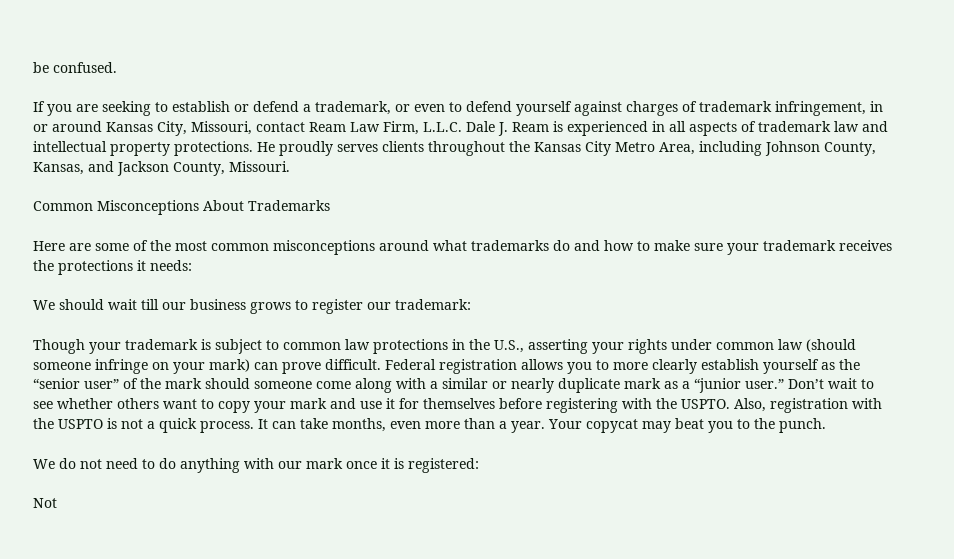be confused.

If you are seeking to establish or defend a trademark, or even to defend yourself against charges of trademark infringement, in or around Kansas City, Missouri, contact Ream Law Firm, L.L.C. Dale J. Ream is experienced in all aspects of trademark law and intellectual property protections. He proudly serves clients throughout the Kansas City Metro Area, including Johnson County, Kansas, and Jackson County, Missouri.

Common Misconceptions About Trademarks

Here are some of the most common misconceptions around what trademarks do and how to make sure your trademark receives the protections it needs:

We should wait till our business grows to register our trademark:

Though your trademark is subject to common law protections in the U.S., asserting your rights under common law (should someone infringe on your mark) can prove difficult. Federal registration allows you to more clearly establish yourself as the “senior user” of the mark should someone come along with a similar or nearly duplicate mark as a “junior user.” Don’t wait to see whether others want to copy your mark and use it for themselves before registering with the USPTO. Also, registration with the USPTO is not a quick process. It can take months, even more than a year. Your copycat may beat you to the punch.

We do not need to do anything with our mark once it is registered:

Not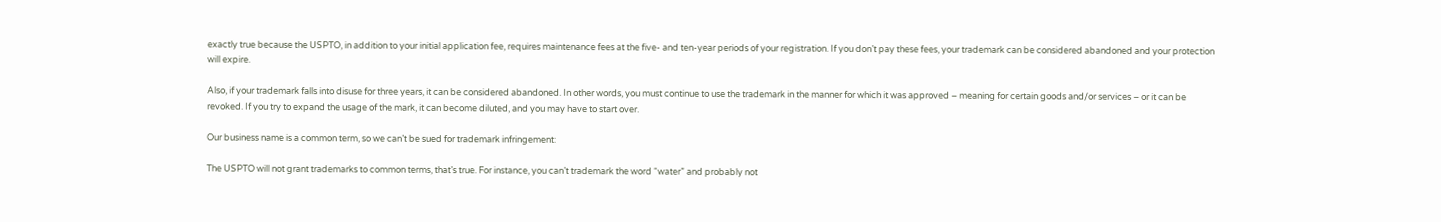exactly true because the USPTO, in addition to your initial application fee, requires maintenance fees at the five- and ten-year periods of your registration. If you don’t pay these fees, your trademark can be considered abandoned and your protection will expire.

Also, if your trademark falls into disuse for three years, it can be considered abandoned. In other words, you must continue to use the trademark in the manner for which it was approved – meaning for certain goods and/or services – or it can be revoked. If you try to expand the usage of the mark, it can become diluted, and you may have to start over.

Our business name is a common term, so we can’t be sued for trademark infringement:

The USPTO will not grant trademarks to common terms, that’s true. For instance, you can’t trademark the word “water” and probably not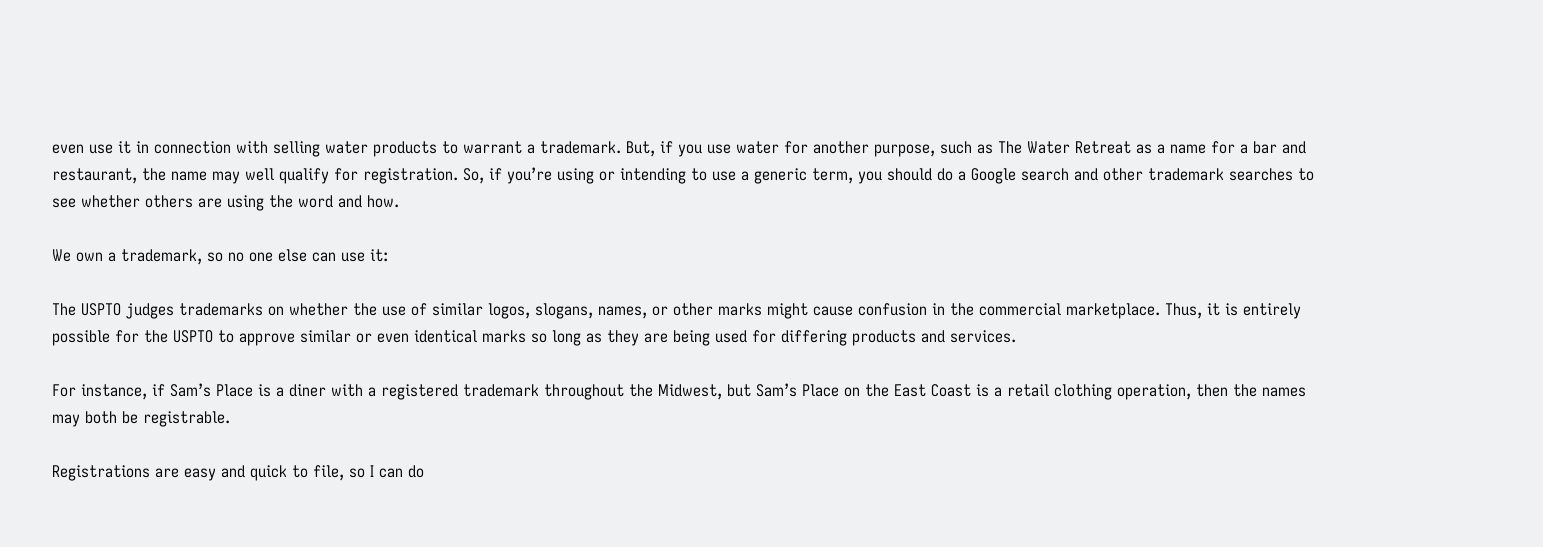even use it in connection with selling water products to warrant a trademark. But, if you use water for another purpose, such as The Water Retreat as a name for a bar and restaurant, the name may well qualify for registration. So, if you’re using or intending to use a generic term, you should do a Google search and other trademark searches to see whether others are using the word and how.

We own a trademark, so no one else can use it:

The USPTO judges trademarks on whether the use of similar logos, slogans, names, or other marks might cause confusion in the commercial marketplace. Thus, it is entirely possible for the USPTO to approve similar or even identical marks so long as they are being used for differing products and services.

For instance, if Sam’s Place is a diner with a registered trademark throughout the Midwest, but Sam’s Place on the East Coast is a retail clothing operation, then the names may both be registrable.

Registrations are easy and quick to file, so I can do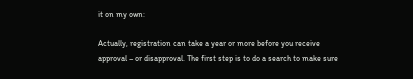it on my own:

Actually, registration can take a year or more before you receive approval – or disapproval. The first step is to do a search to make sure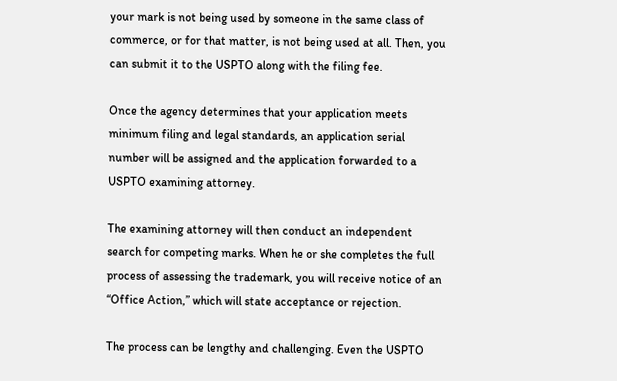your mark is not being used by someone in the same class of commerce, or for that matter, is not being used at all. Then, you can submit it to the USPTO along with the filing fee.

Once the agency determines that your application meets minimum filing and legal standards, an application serial number will be assigned and the application forwarded to a USPTO examining attorney.

The examining attorney will then conduct an independent search for competing marks. When he or she completes the full process of assessing the trademark, you will receive notice of an “Office Action,” which will state acceptance or rejection.

The process can be lengthy and challenging. Even the USPTO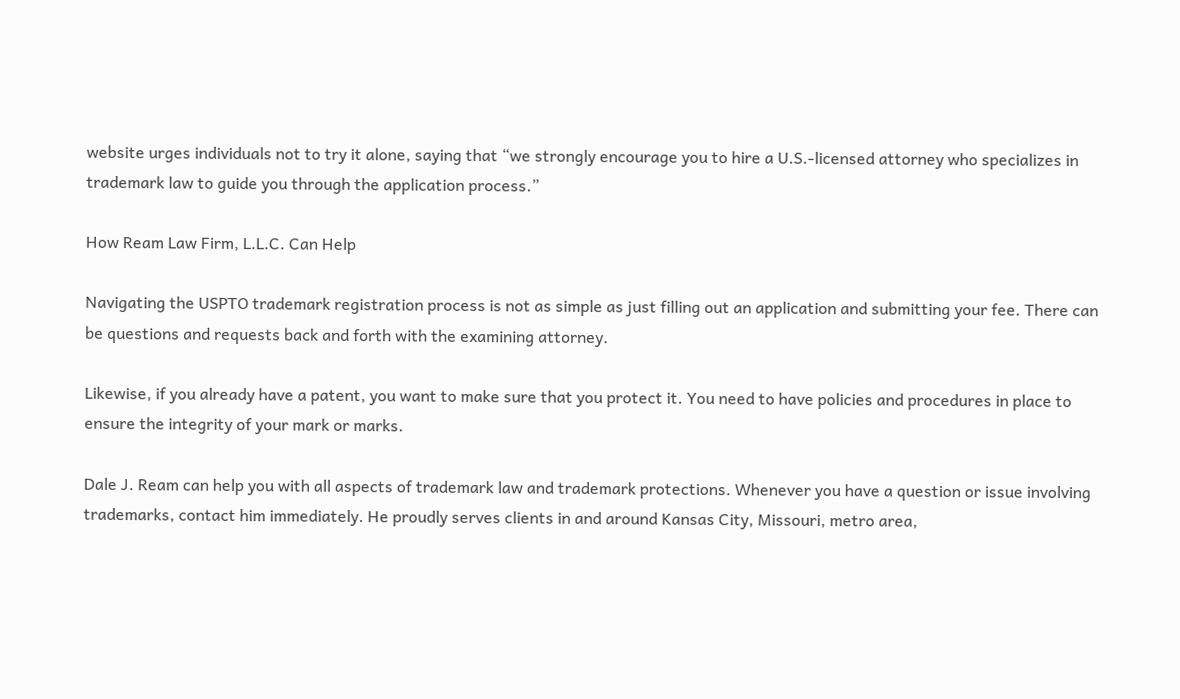website urges individuals not to try it alone, saying that “we strongly encourage you to hire a U.S.-licensed attorney who specializes in trademark law to guide you through the application process.”

How Ream Law Firm, L.L.C. Can Help

Navigating the USPTO trademark registration process is not as simple as just filling out an application and submitting your fee. There can be questions and requests back and forth with the examining attorney.

Likewise, if you already have a patent, you want to make sure that you protect it. You need to have policies and procedures in place to ensure the integrity of your mark or marks.

Dale J. Ream can help you with all aspects of trademark law and trademark protections. Whenever you have a question or issue involving trademarks, contact him immediately. He proudly serves clients in and around Kansas City, Missouri, metro area,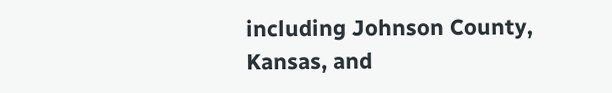including Johnson County, Kansas, and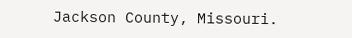Jackson County, Missouri.